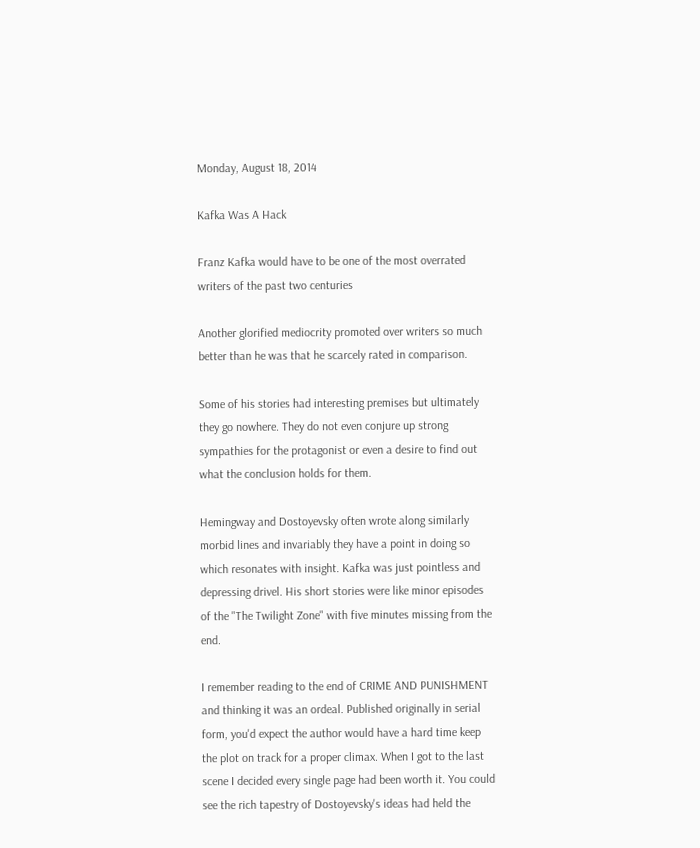Monday, August 18, 2014

Kafka Was A Hack

Franz Kafka would have to be one of the most overrated writers of the past two centuries

Another glorified mediocrity promoted over writers so much better than he was that he scarcely rated in comparison.

Some of his stories had interesting premises but ultimately they go nowhere. They do not even conjure up strong sympathies for the protagonist or even a desire to find out what the conclusion holds for them.

Hemingway and Dostoyevsky often wrote along similarly morbid lines and invariably they have a point in doing so which resonates with insight. Kafka was just pointless and depressing drivel. His short stories were like minor episodes of the "The Twilight Zone" with five minutes missing from the end.

I remember reading to the end of CRIME AND PUNISHMENT and thinking it was an ordeal. Published originally in serial form, you'd expect the author would have a hard time keep the plot on track for a proper climax. When I got to the last scene I decided every single page had been worth it. You could see the rich tapestry of Dostoyevsky's ideas had held the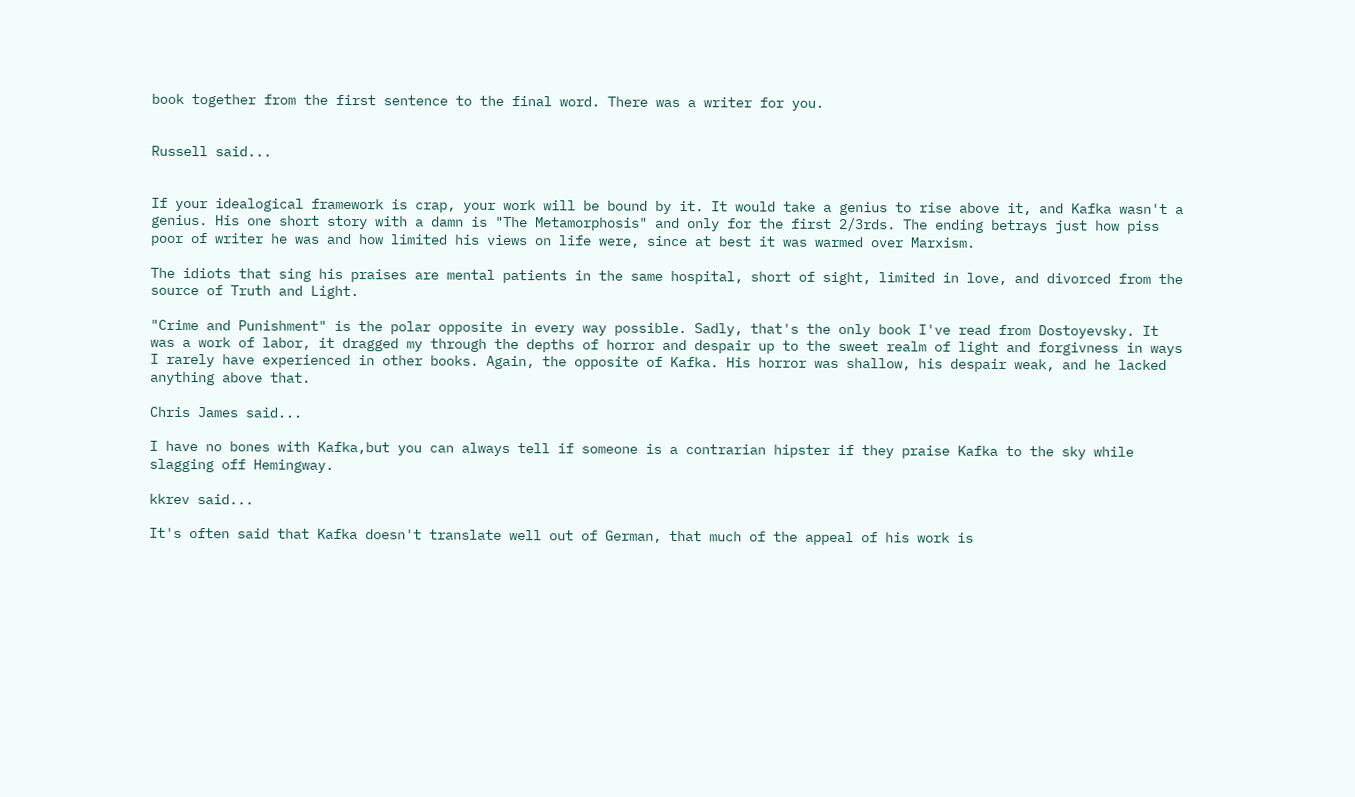book together from the first sentence to the final word. There was a writer for you.


Russell said...


If your idealogical framework is crap, your work will be bound by it. It would take a genius to rise above it, and Kafka wasn't a genius. His one short story with a damn is "The Metamorphosis" and only for the first 2/3rds. The ending betrays just how piss poor of writer he was and how limited his views on life were, since at best it was warmed over Marxism.

The idiots that sing his praises are mental patients in the same hospital, short of sight, limited in love, and divorced from the source of Truth and Light.

"Crime and Punishment" is the polar opposite in every way possible. Sadly, that's the only book I've read from Dostoyevsky. It was a work of labor, it dragged my through the depths of horror and despair up to the sweet realm of light and forgivness in ways I rarely have experienced in other books. Again, the opposite of Kafka. His horror was shallow, his despair weak, and he lacked anything above that.

Chris James said...

I have no bones with Kafka,but you can always tell if someone is a contrarian hipster if they praise Kafka to the sky while slagging off Hemingway.

kkrev said...

It's often said that Kafka doesn't translate well out of German, that much of the appeal of his work is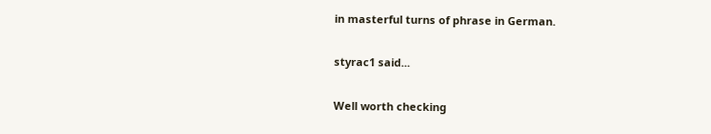in masterful turns of phrase in German.

styrac1 said...

Well worth checking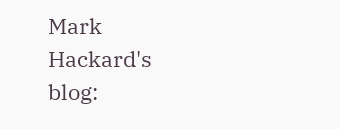Mark Hackard's blog: